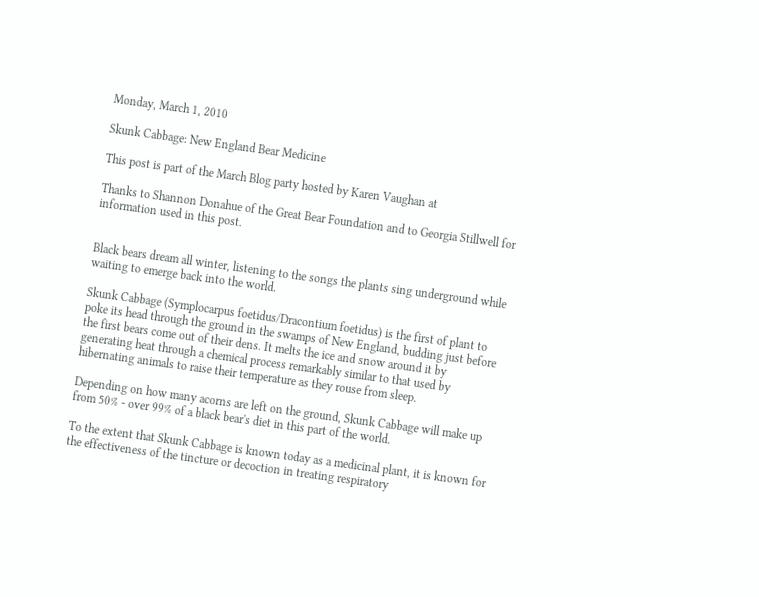Monday, March 1, 2010

Skunk Cabbage: New England Bear Medicine

This post is part of the March Blog party hosted by Karen Vaughan at

Thanks to Shannon Donahue of the Great Bear Foundation and to Georgia Stillwell for information used in this post.


Black bears dream all winter, listening to the songs the plants sing underground while waiting to emerge back into the world.

Skunk Cabbage (Symplocarpus foetidus/Dracontium foetidus) is the first of plant to poke its head through the ground in the swamps of New England, budding just before the first bears come out of their dens. It melts the ice and snow around it by generating heat through a chemical process remarkably similar to that used by hibernating animals to raise their temperature as they rouse from sleep.

Depending on how many acorns are left on the ground, Skunk Cabbage will make up from 50% - over 99% of a black bear's diet in this part of the world.

To the extent that Skunk Cabbage is known today as a medicinal plant, it is known for the effectiveness of the tincture or decoction in treating respiratory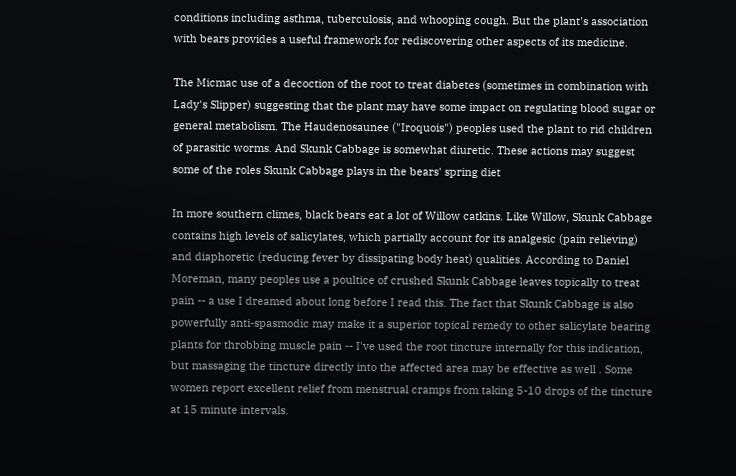conditions including asthma, tuberculosis, and whooping cough. But the plant's association with bears provides a useful framework for rediscovering other aspects of its medicine.

The Micmac use of a decoction of the root to treat diabetes (sometimes in combination with Lady's Slipper) suggesting that the plant may have some impact on regulating blood sugar or general metabolism. The Haudenosaunee ("Iroquois") peoples used the plant to rid children of parasitic worms. And Skunk Cabbage is somewhat diuretic. These actions may suggest some of the roles Skunk Cabbage plays in the bears' spring diet

In more southern climes, black bears eat a lot of Willow catkins. Like Willow, Skunk Cabbage contains high levels of salicylates, which partially account for its analgesic (pain relieving) and diaphoretic (reducing fever by dissipating body heat) qualities. According to Daniel Moreman, many peoples use a poultice of crushed Skunk Cabbage leaves topically to treat pain -- a use I dreamed about long before I read this. The fact that Skunk Cabbage is also powerfully anti-spasmodic may make it a superior topical remedy to other salicylate bearing plants for throbbing muscle pain -- I've used the root tincture internally for this indication, but massaging the tincture directly into the affected area may be effective as well . Some women report excellent relief from menstrual cramps from taking 5-10 drops of the tincture at 15 minute intervals.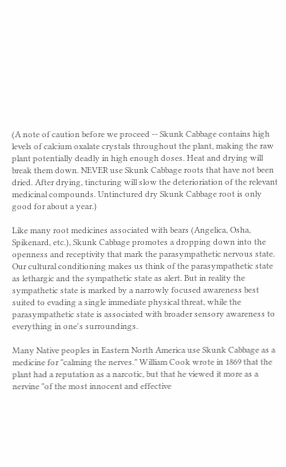(A note of caution before we proceed -- Skunk Cabbage contains high levels of calcium oxalate crystals throughout the plant, making the raw plant potentially deadly in high enough doses. Heat and drying will break them down. NEVER use Skunk Cabbage roots that have not been dried. After drying, tincturing will slow the deterioriation of the relevant medicinal compounds. Untinctured dry Skunk Cabbage root is only good for about a year.)

Like many root medicines associated with bears (Angelica, Osha, Spikenard, etc.), Skunk Cabbage promotes a dropping down into the openness and receptivity that mark the parasympathetic nervous state. Our cultural conditioning makes us think of the parasympathetic state as lethargic and the sympathetic state as alert. But in reality the sympathetic state is marked by a narrowly focused awareness best suited to evading a single immediate physical threat, while the parasympathetic state is associated with broader sensory awareness to everything in one's surroundings.

Many Native peoples in Eastern North America use Skunk Cabbage as a medicine for "calming the nerves." William Cook wrote in 1869 that the plant had a reputation as a narcotic, but that he viewed it more as a nervine "of the most innocent and effective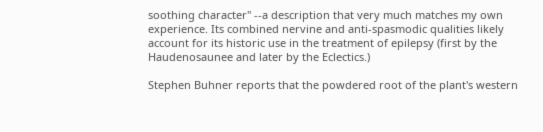soothing character" --a description that very much matches my own experience. Its combined nervine and anti-spasmodic qualities likely account for its historic use in the treatment of epilepsy (first by the Haudenosaunee and later by the Eclectics.)

Stephen Buhner reports that the powdered root of the plant's western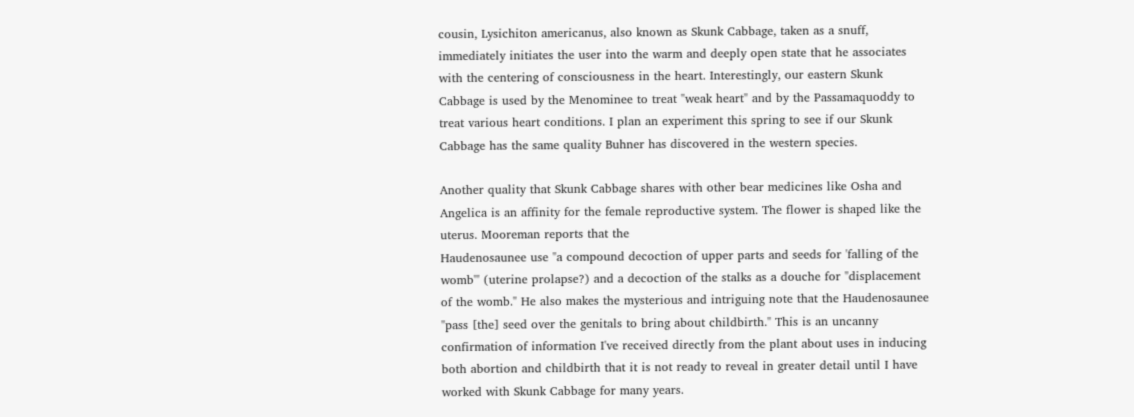cousin, Lysichiton americanus, also known as Skunk Cabbage, taken as a snuff, immediately initiates the user into the warm and deeply open state that he associates with the centering of consciousness in the heart. Interestingly, our eastern Skunk Cabbage is used by the Menominee to treat "weak heart" and by the Passamaquoddy to treat various heart conditions. I plan an experiment this spring to see if our Skunk Cabbage has the same quality Buhner has discovered in the western species.

Another quality that Skunk Cabbage shares with other bear medicines like Osha and Angelica is an affinity for the female reproductive system. The flower is shaped like the uterus. Mooreman reports that the
Haudenosaunee use "a compound decoction of upper parts and seeds for 'falling of the womb'" (uterine prolapse?) and a decoction of the stalks as a douche for "displacement of the womb." He also makes the mysterious and intriguing note that the Haudenosaunee "pass [the] seed over the genitals to bring about childbirth." This is an uncanny confirmation of information I've received directly from the plant about uses in inducing both abortion and childbirth that it is not ready to reveal in greater detail until I have worked with Skunk Cabbage for many years.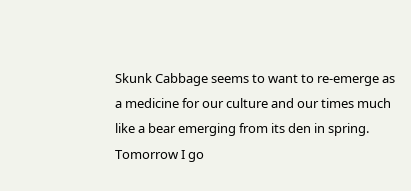Skunk Cabbage seems to want to re-emerge as a medicine for our culture and our times much like a bear emerging from its den in spring. Tomorrow I go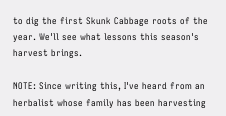to dig the first Skunk Cabbage roots of the year. We'll see what lessons this season's harvest brings.

NOTE: Since writing this, I've heard from an herbalist whose family has been harvesting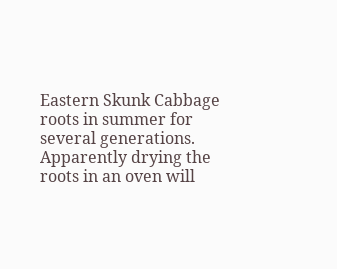Eastern Skunk Cabbage roots in summer for several generations. Apparently drying the roots in an oven will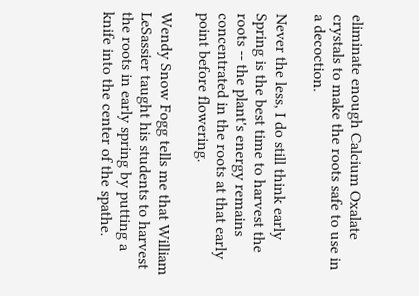eliminate enough Calcium Oxalate crystals to make the roots safe to use in a decoction.

Never the less, I do still think early Spring is the best time to harvest the roots -- the plant's energy remains concentrated in the roots at that early point before flowering.

Wendy Snow Fogg tells me that William LeSassier taught his students to harvest the roots in early spring by putting a knife into the center of the spathe.